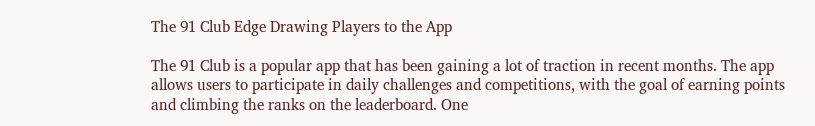The 91 Club Edge Drawing Players to the App

The 91 Club is a popular app that has been gaining a lot of traction in recent months. The app allows users to participate in daily challenges and competitions, with the goal of earning points and climbing the ranks on the leaderboard. One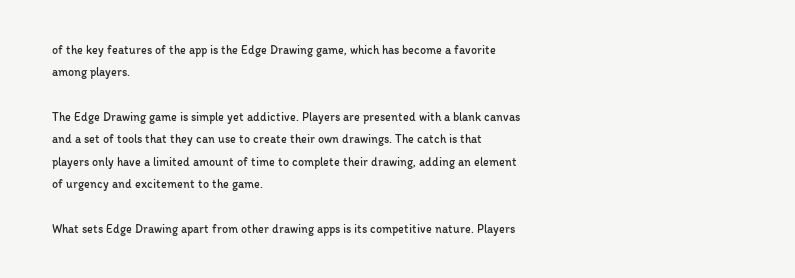of the key features of the app is the Edge Drawing game, which has become a favorite among players.

The Edge Drawing game is simple yet addictive. Players are presented with a blank canvas and a set of tools that they can use to create their own drawings. The catch is that players only have a limited amount of time to complete their drawing, adding an element of urgency and excitement to the game.

What sets Edge Drawing apart from other drawing apps is its competitive nature. Players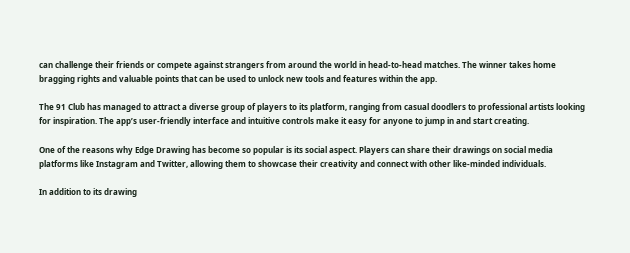can challenge their friends or compete against strangers from around the world in head-to-head matches. The winner takes home bragging rights and valuable points that can be used to unlock new tools and features within the app.

The 91 Club has managed to attract a diverse group of players to its platform, ranging from casual doodlers to professional artists looking for inspiration. The app’s user-friendly interface and intuitive controls make it easy for anyone to jump in and start creating.

One of the reasons why Edge Drawing has become so popular is its social aspect. Players can share their drawings on social media platforms like Instagram and Twitter, allowing them to showcase their creativity and connect with other like-minded individuals.

In addition to its drawing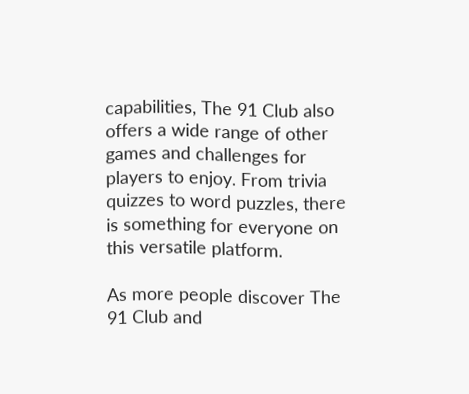capabilities, The 91 Club also offers a wide range of other games and challenges for players to enjoy. From trivia quizzes to word puzzles, there is something for everyone on this versatile platform.

As more people discover The 91 Club and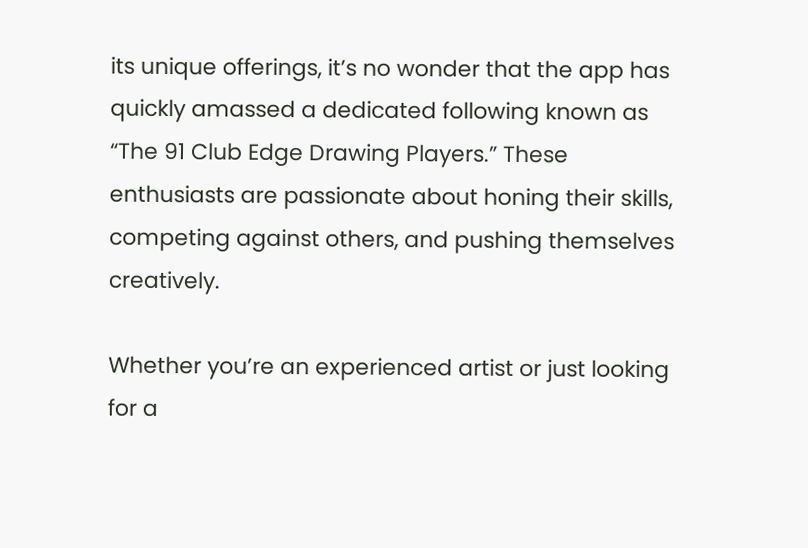its unique offerings, it’s no wonder that the app has quickly amassed a dedicated following known as “The 91 Club Edge Drawing Players.” These enthusiasts are passionate about honing their skills, competing against others, and pushing themselves creatively.

Whether you’re an experienced artist or just looking for a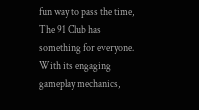fun way to pass the time, The 91 Club has something for everyone. With its engaging gameplay mechanics,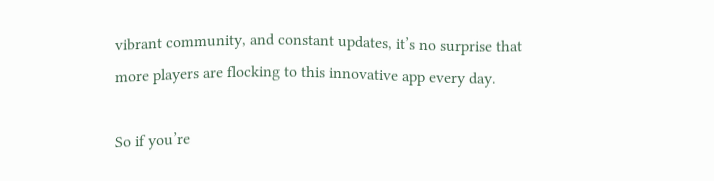vibrant community, and constant updates, it’s no surprise that more players are flocking to this innovative app every day.

So if you’re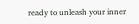ready to unleash your inner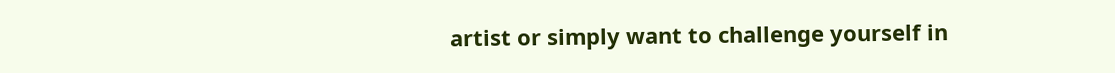artist or simply want to challenge yourself in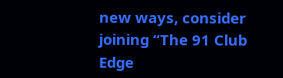new ways, consider joining “The 91 Club Edge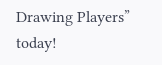Drawing Players” today!